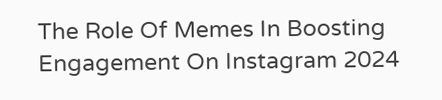The Role Of Memes In Boosting Engagement On Instagram 2024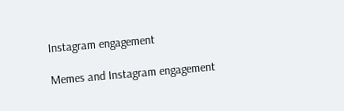Instagram engagement

Memes and Instagram engagement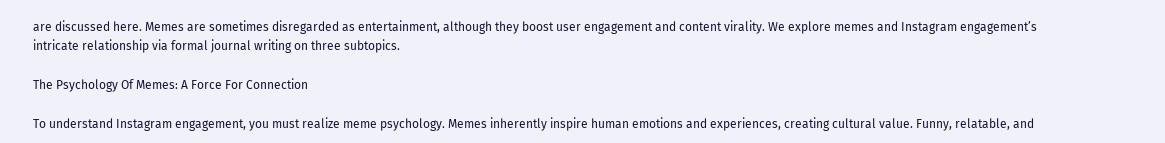are discussed here. Memes are sometimes disregarded as entertainment, although they boost user engagement and content virality. We explore memes and Instagram engagement’s intricate relationship via formal journal writing on three subtopics.

The Psychology Of Memes: A Force For Connection

To understand Instagram engagement, you must realize meme psychology. Memes inherently inspire human emotions and experiences, creating cultural value. Funny, relatable, and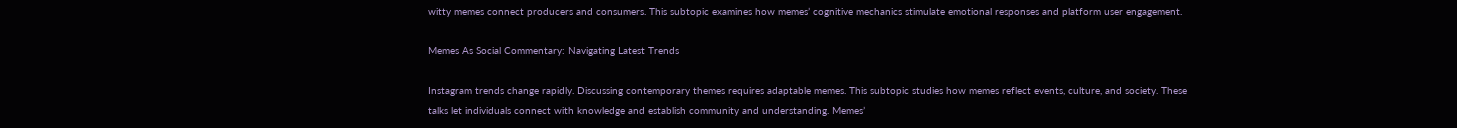witty memes connect producers and consumers. This subtopic examines how memes’ cognitive mechanics stimulate emotional responses and platform user engagement.

Memes As Social Commentary: Navigating Latest Trends

Instagram trends change rapidly. Discussing contemporary themes requires adaptable memes. This subtopic studies how memes reflect events, culture, and society. These talks let individuals connect with knowledge and establish community and understanding. Memes’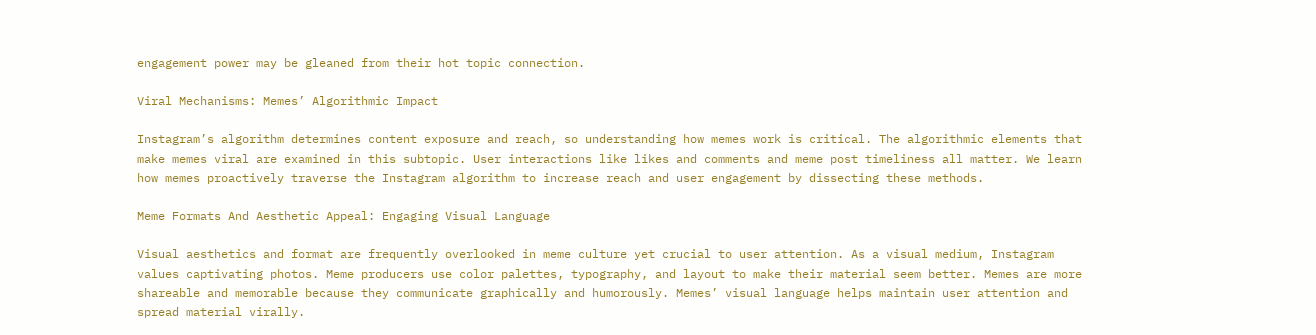engagement power may be gleaned from their hot topic connection.

Viral Mechanisms: Memes’ Algorithmic Impact

Instagram’s algorithm determines content exposure and reach, so understanding how memes work is critical. The algorithmic elements that make memes viral are examined in this subtopic. User interactions like likes and comments and meme post timeliness all matter. We learn how memes proactively traverse the Instagram algorithm to increase reach and user engagement by dissecting these methods.

Meme Formats And Aesthetic Appeal: Engaging Visual Language

Visual aesthetics and format are frequently overlooked in meme culture yet crucial to user attention. As a visual medium, Instagram values captivating photos. Meme producers use color palettes, typography, and layout to make their material seem better. Memes are more shareable and memorable because they communicate graphically and humorously. Memes’ visual language helps maintain user attention and spread material virally.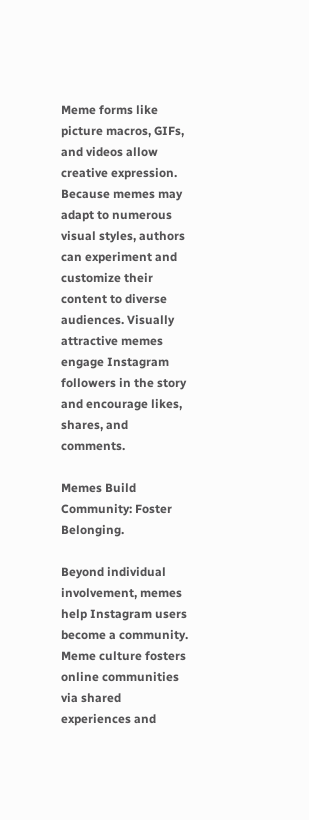Meme forms like picture macros, GIFs, and videos allow creative expression. Because memes may adapt to numerous visual styles, authors can experiment and customize their content to diverse audiences. Visually attractive memes engage Instagram followers in the story and encourage likes, shares, and comments.

Memes Build Community: Foster Belonging.

Beyond individual involvement, memes help Instagram users become a community. Meme culture fosters online communities via shared experiences and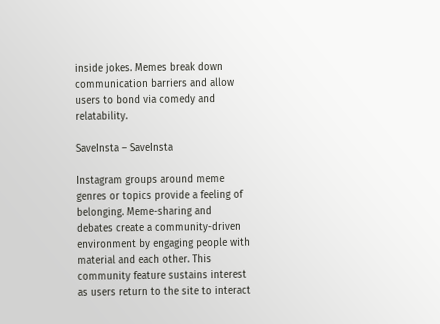inside jokes. Memes break down communication barriers and allow users to bond via comedy and relatability.

SaveInsta – SaveInsta

Instagram groups around meme genres or topics provide a feeling of belonging. Meme-sharing and debates create a community-driven environment by engaging people with material and each other. This community feature sustains interest as users return to the site to interact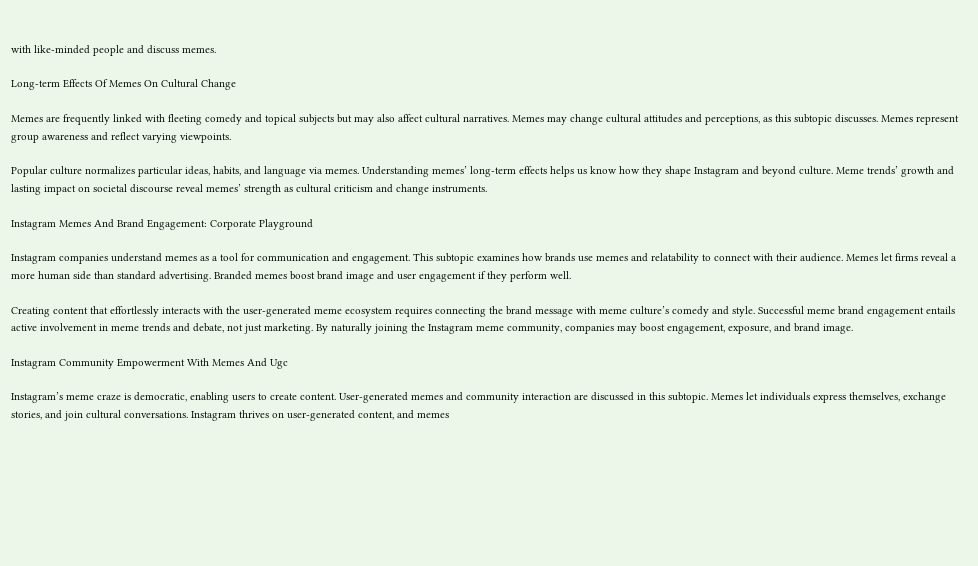with like-minded people and discuss memes.

Long-term Effects Of Memes On Cultural Change

Memes are frequently linked with fleeting comedy and topical subjects but may also affect cultural narratives. Memes may change cultural attitudes and perceptions, as this subtopic discusses. Memes represent group awareness and reflect varying viewpoints.

Popular culture normalizes particular ideas, habits, and language via memes. Understanding memes’ long-term effects helps us know how they shape Instagram and beyond culture. Meme trends’ growth and lasting impact on societal discourse reveal memes’ strength as cultural criticism and change instruments.

Instagram Memes And Brand Engagement: Corporate Playground

Instagram companies understand memes as a tool for communication and engagement. This subtopic examines how brands use memes and relatability to connect with their audience. Memes let firms reveal a more human side than standard advertising. Branded memes boost brand image and user engagement if they perform well.

Creating content that effortlessly interacts with the user-generated meme ecosystem requires connecting the brand message with meme culture’s comedy and style. Successful meme brand engagement entails active involvement in meme trends and debate, not just marketing. By naturally joining the Instagram meme community, companies may boost engagement, exposure, and brand image.

Instagram Community Empowerment With Memes And Ugc

Instagram’s meme craze is democratic, enabling users to create content. User-generated memes and community interaction are discussed in this subtopic. Memes let individuals express themselves, exchange stories, and join cultural conversations. Instagram thrives on user-generated content, and memes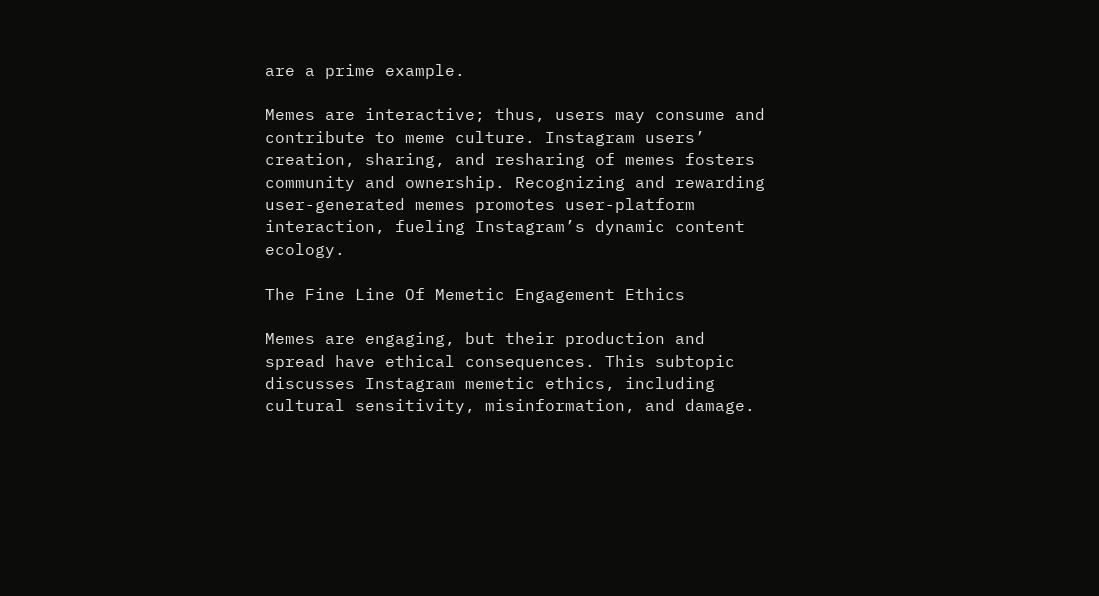are a prime example.

Memes are interactive; thus, users may consume and contribute to meme culture. Instagram users’ creation, sharing, and resharing of memes fosters community and ownership. Recognizing and rewarding user-generated memes promotes user-platform interaction, fueling Instagram’s dynamic content ecology.

The Fine Line Of Memetic Engagement Ethics

Memes are engaging, but their production and spread have ethical consequences. This subtopic discusses Instagram memetic ethics, including cultural sensitivity, misinformation, and damage.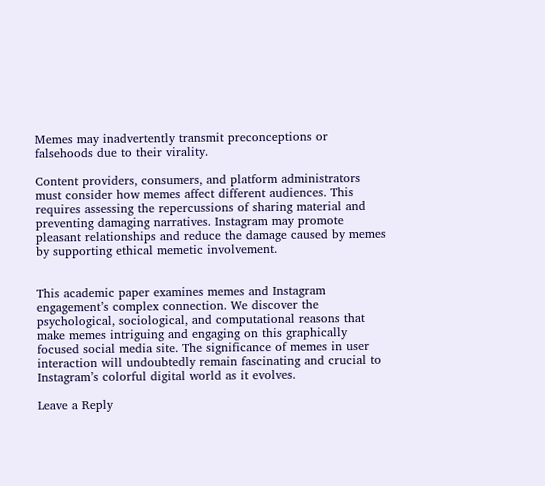Memes may inadvertently transmit preconceptions or falsehoods due to their virality.

Content providers, consumers, and platform administrators must consider how memes affect different audiences. This requires assessing the repercussions of sharing material and preventing damaging narratives. Instagram may promote pleasant relationships and reduce the damage caused by memes by supporting ethical memetic involvement.


This academic paper examines memes and Instagram engagement’s complex connection. We discover the psychological, sociological, and computational reasons that make memes intriguing and engaging on this graphically focused social media site. The significance of memes in user interaction will undoubtedly remain fascinating and crucial to Instagram’s colorful digital world as it evolves.

Leave a Reply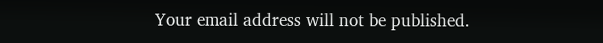Your email address will not be published.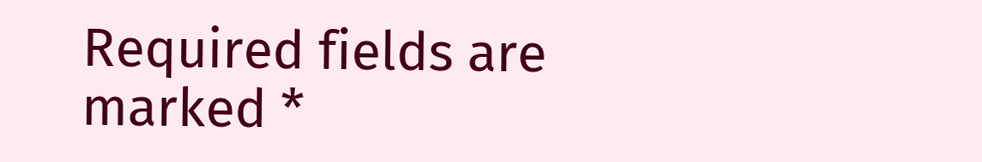Required fields are marked *